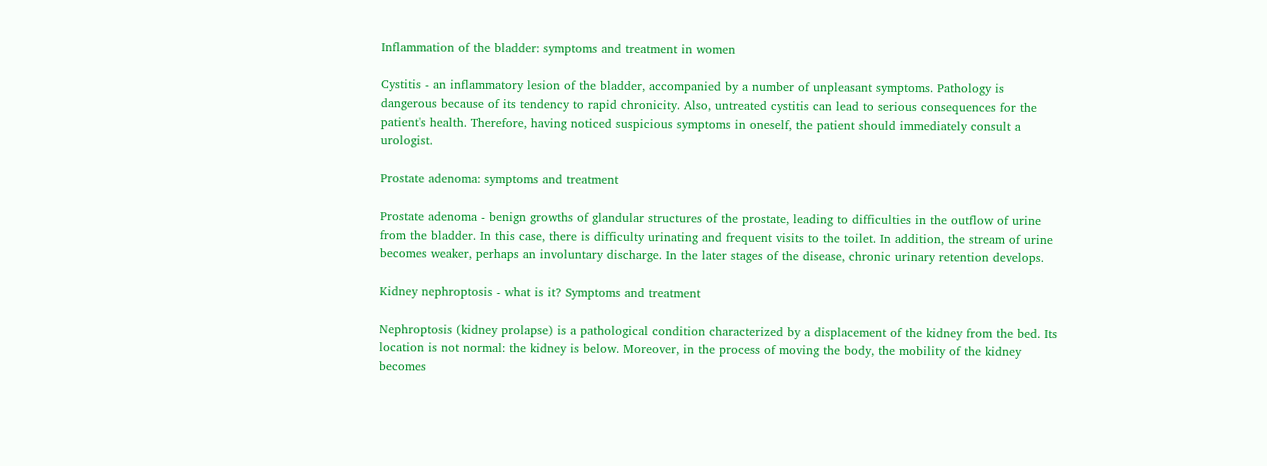Inflammation of the bladder: symptoms and treatment in women

Cystitis - an inflammatory lesion of the bladder, accompanied by a number of unpleasant symptoms. Pathology is dangerous because of its tendency to rapid chronicity. Also, untreated cystitis can lead to serious consequences for the patient's health. Therefore, having noticed suspicious symptoms in oneself, the patient should immediately consult a urologist.

Prostate adenoma: symptoms and treatment

Prostate adenoma - benign growths of glandular structures of the prostate, leading to difficulties in the outflow of urine from the bladder. In this case, there is difficulty urinating and frequent visits to the toilet. In addition, the stream of urine becomes weaker, perhaps an involuntary discharge. In the later stages of the disease, chronic urinary retention develops.

Kidney nephroptosis - what is it? Symptoms and treatment

Nephroptosis (kidney prolapse) is a pathological condition characterized by a displacement of the kidney from the bed. Its location is not normal: the kidney is below. Moreover, in the process of moving the body, the mobility of the kidney becomes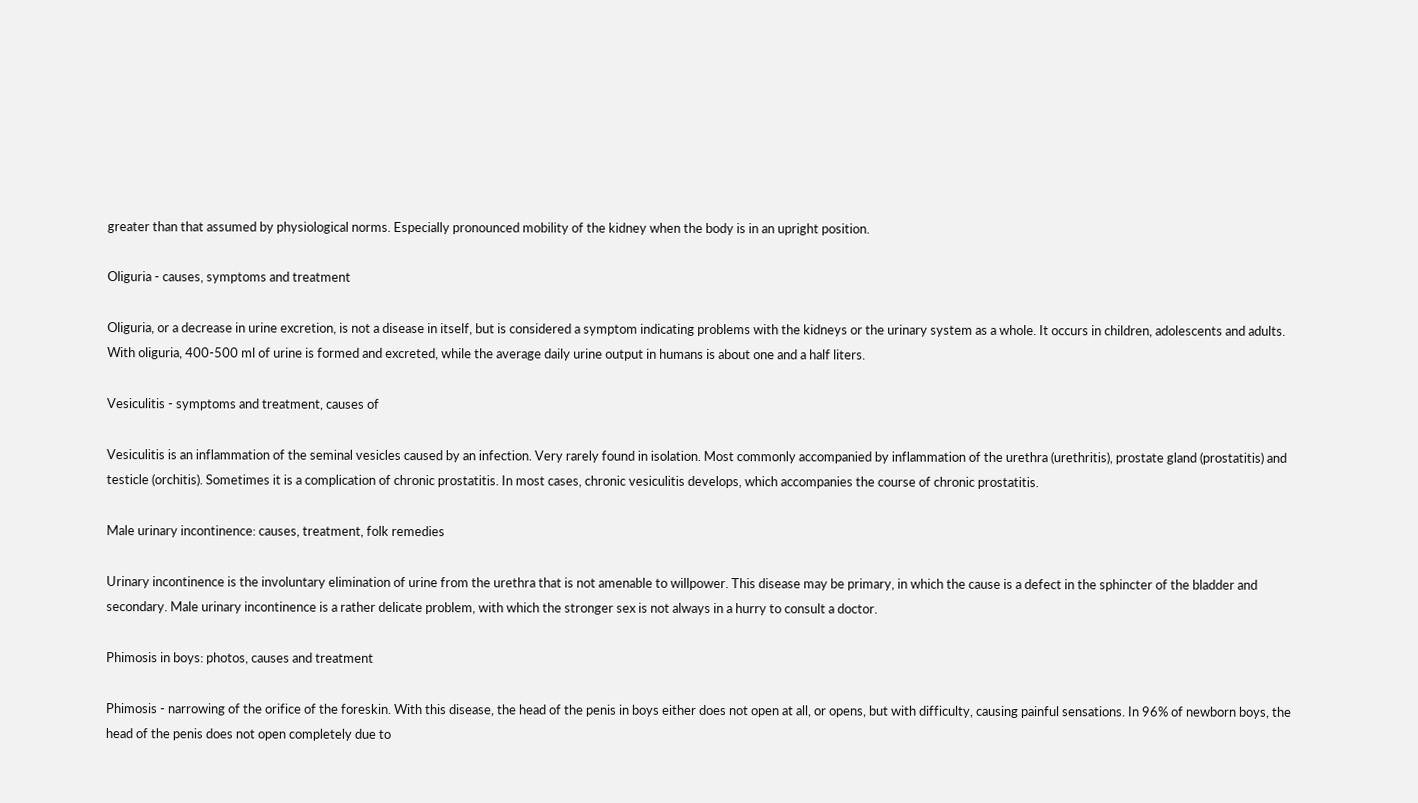greater than that assumed by physiological norms. Especially pronounced mobility of the kidney when the body is in an upright position.

Oliguria - causes, symptoms and treatment

Oliguria, or a decrease in urine excretion, is not a disease in itself, but is considered a symptom indicating problems with the kidneys or the urinary system as a whole. It occurs in children, adolescents and adults. With oliguria, 400-500 ml of urine is formed and excreted, while the average daily urine output in humans is about one and a half liters.

Vesiculitis - symptoms and treatment, causes of

Vesiculitis is an inflammation of the seminal vesicles caused by an infection. Very rarely found in isolation. Most commonly accompanied by inflammation of the urethra (urethritis), prostate gland (prostatitis) and testicle (orchitis). Sometimes it is a complication of chronic prostatitis. In most cases, chronic vesiculitis develops, which accompanies the course of chronic prostatitis.

Male urinary incontinence: causes, treatment, folk remedies

Urinary incontinence is the involuntary elimination of urine from the urethra that is not amenable to willpower. This disease may be primary, in which the cause is a defect in the sphincter of the bladder and secondary. Male urinary incontinence is a rather delicate problem, with which the stronger sex is not always in a hurry to consult a doctor.

Phimosis in boys: photos, causes and treatment

Phimosis - narrowing of the orifice of the foreskin. With this disease, the head of the penis in boys either does not open at all, or opens, but with difficulty, causing painful sensations. In 96% of newborn boys, the head of the penis does not open completely due to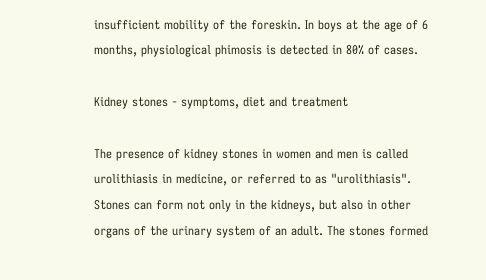insufficient mobility of the foreskin. In boys at the age of 6 months, physiological phimosis is detected in 80% of cases.

Kidney stones - symptoms, diet and treatment

The presence of kidney stones in women and men is called urolithiasis in medicine, or referred to as "urolithiasis". Stones can form not only in the kidneys, but also in other organs of the urinary system of an adult. The stones formed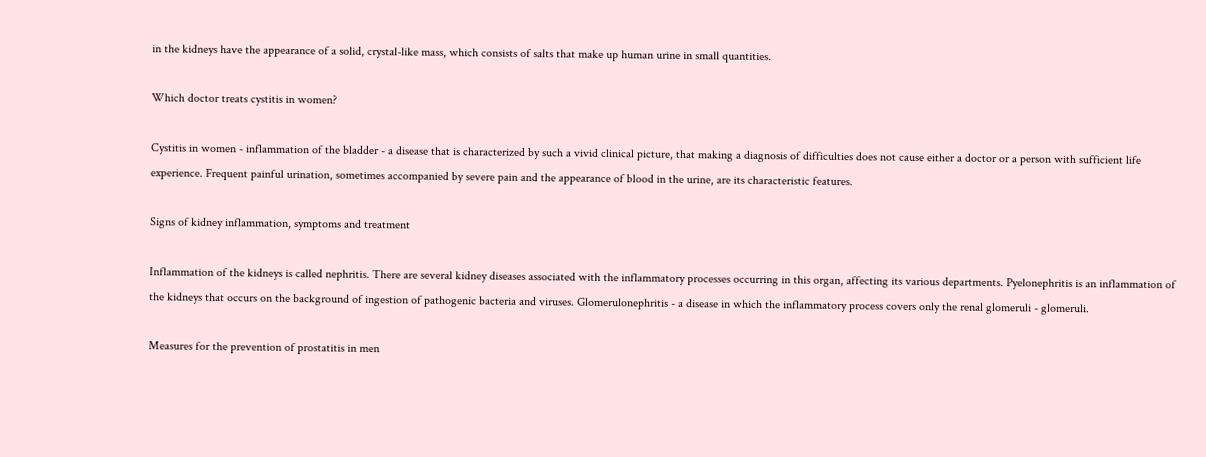in the kidneys have the appearance of a solid, crystal-like mass, which consists of salts that make up human urine in small quantities.

Which doctor treats cystitis in women?

Cystitis in women - inflammation of the bladder - a disease that is characterized by such a vivid clinical picture, that making a diagnosis of difficulties does not cause either a doctor or a person with sufficient life experience. Frequent painful urination, sometimes accompanied by severe pain and the appearance of blood in the urine, are its characteristic features.

Signs of kidney inflammation, symptoms and treatment

Inflammation of the kidneys is called nephritis. There are several kidney diseases associated with the inflammatory processes occurring in this organ, affecting its various departments. Pyelonephritis is an inflammation of the kidneys that occurs on the background of ingestion of pathogenic bacteria and viruses. Glomerulonephritis - a disease in which the inflammatory process covers only the renal glomeruli - glomeruli.

Measures for the prevention of prostatitis in men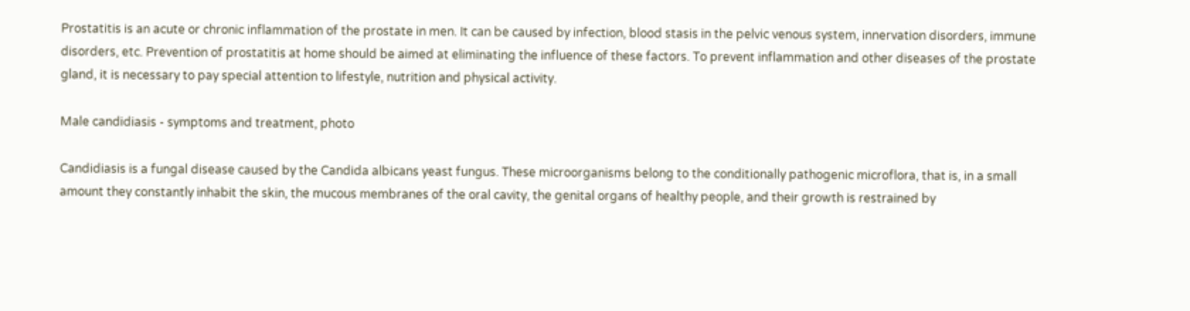Prostatitis is an acute or chronic inflammation of the prostate in men. It can be caused by infection, blood stasis in the pelvic venous system, innervation disorders, immune disorders, etc. Prevention of prostatitis at home should be aimed at eliminating the influence of these factors. To prevent inflammation and other diseases of the prostate gland, it is necessary to pay special attention to lifestyle, nutrition and physical activity.

Male candidiasis - symptoms and treatment, photo

Candidiasis is a fungal disease caused by the Candida albicans yeast fungus. These microorganisms belong to the conditionally pathogenic microflora, that is, in a small amount they constantly inhabit the skin, the mucous membranes of the oral cavity, the genital organs of healthy people, and their growth is restrained by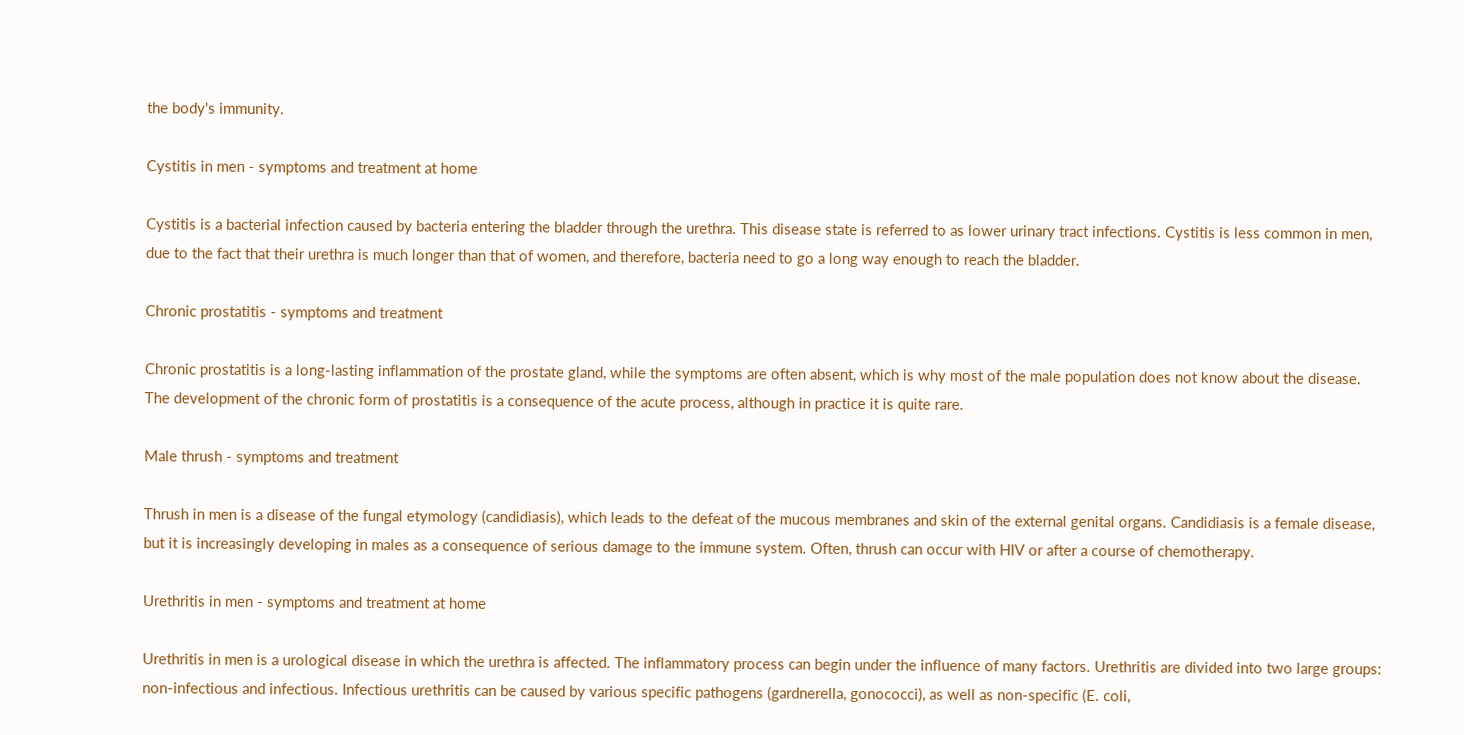the body's immunity.

Cystitis in men - symptoms and treatment at home

Cystitis is a bacterial infection caused by bacteria entering the bladder through the urethra. This disease state is referred to as lower urinary tract infections. Cystitis is less common in men, due to the fact that their urethra is much longer than that of women, and therefore, bacteria need to go a long way enough to reach the bladder.

Chronic prostatitis - symptoms and treatment

Chronic prostatitis is a long-lasting inflammation of the prostate gland, while the symptoms are often absent, which is why most of the male population does not know about the disease. The development of the chronic form of prostatitis is a consequence of the acute process, although in practice it is quite rare.

Male thrush - symptoms and treatment

Thrush in men is a disease of the fungal etymology (candidiasis), which leads to the defeat of the mucous membranes and skin of the external genital organs. Candidiasis is a female disease, but it is increasingly developing in males as a consequence of serious damage to the immune system. Often, thrush can occur with HIV or after a course of chemotherapy.

Urethritis in men - symptoms and treatment at home

Urethritis in men is a urological disease in which the urethra is affected. The inflammatory process can begin under the influence of many factors. Urethritis are divided into two large groups: non-infectious and infectious. Infectious urethritis can be caused by various specific pathogens (gardnerella, gonococci), as well as non-specific (E. coli,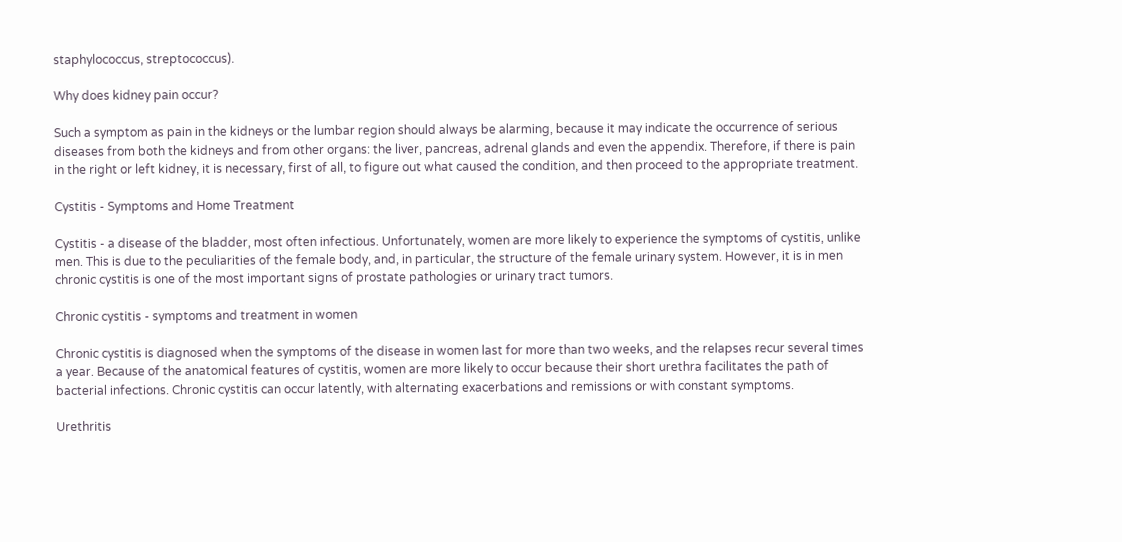staphylococcus, streptococcus).

Why does kidney pain occur?

Such a symptom as pain in the kidneys or the lumbar region should always be alarming, because it may indicate the occurrence of serious diseases from both the kidneys and from other organs: the liver, pancreas, adrenal glands and even the appendix. Therefore, if there is pain in the right or left kidney, it is necessary, first of all, to figure out what caused the condition, and then proceed to the appropriate treatment.

Cystitis - Symptoms and Home Treatment

Cystitis - a disease of the bladder, most often infectious. Unfortunately, women are more likely to experience the symptoms of cystitis, unlike men. This is due to the peculiarities of the female body, and, in particular, the structure of the female urinary system. However, it is in men chronic cystitis is one of the most important signs of prostate pathologies or urinary tract tumors.

Chronic cystitis - symptoms and treatment in women

Chronic cystitis is diagnosed when the symptoms of the disease in women last for more than two weeks, and the relapses recur several times a year. Because of the anatomical features of cystitis, women are more likely to occur because their short urethra facilitates the path of bacterial infections. Chronic cystitis can occur latently, with alternating exacerbations and remissions or with constant symptoms.

Urethritis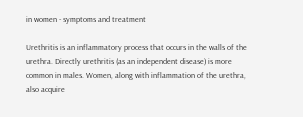in women - symptoms and treatment

Urethritis is an inflammatory process that occurs in the walls of the urethra. Directly urethritis (as an independent disease) is more common in males. Women, along with inflammation of the urethra, also acquire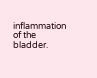inflammation of the bladder.